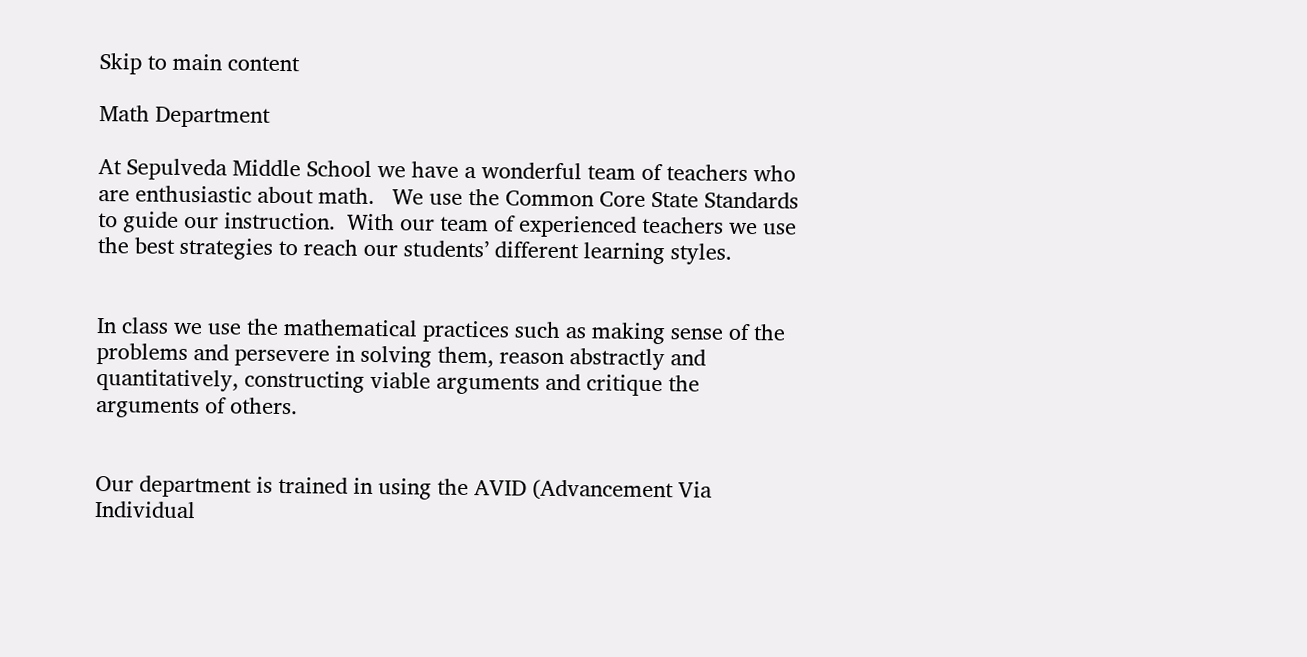Skip to main content

Math Department

At Sepulveda Middle School we have a wonderful team of teachers who are enthusiastic about math.   We use the Common Core State Standards to guide our instruction.  With our team of experienced teachers we use the best strategies to reach our students’ different learning styles.


In class we use the mathematical practices such as making sense of the problems and persevere in solving them, reason abstractly and quantitatively, constructing viable arguments and critique the arguments of others.


Our department is trained in using the AVID (Advancement Via Individual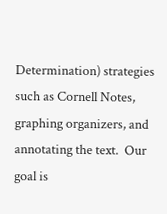Determination) strategies such as Cornell Notes, graphing organizers, and annotating the text.  Our goal is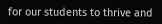for our students to thrive and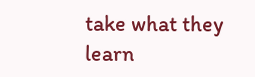take what they learn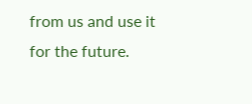from us and use it for the future.